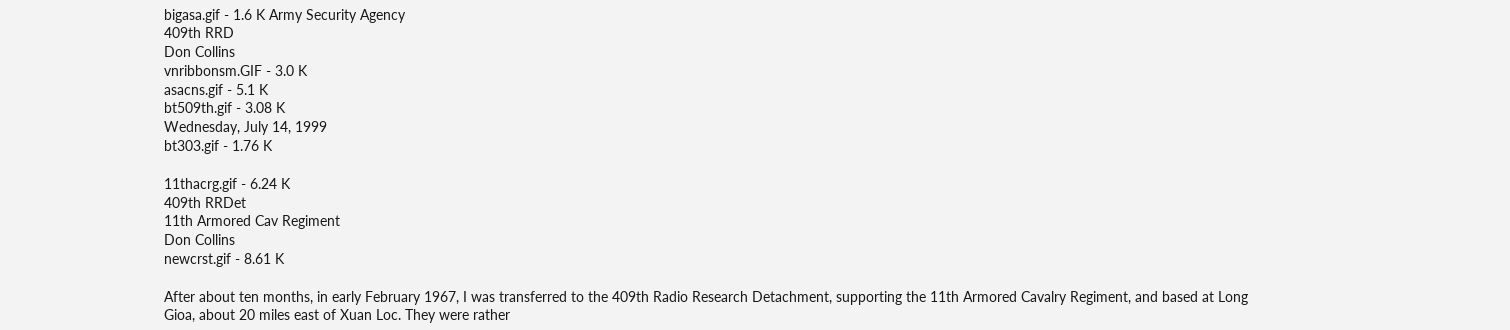bigasa.gif - 1.6 K Army Security Agency
409th RRD
Don Collins
vnribbonsm.GIF - 3.0 K
asacns.gif - 5.1 K
bt509th.gif - 3.08 K
Wednesday, July 14, 1999
bt303.gif - 1.76 K

11thacrg.gif - 6.24 K
409th RRDet
11th Armored Cav Regiment
Don Collins
newcrst.gif - 8.61 K

After about ten months, in early February 1967, I was transferred to the 409th Radio Research Detachment, supporting the 11th Armored Cavalry Regiment, and based at Long Gioa, about 20 miles east of Xuan Loc. They were rather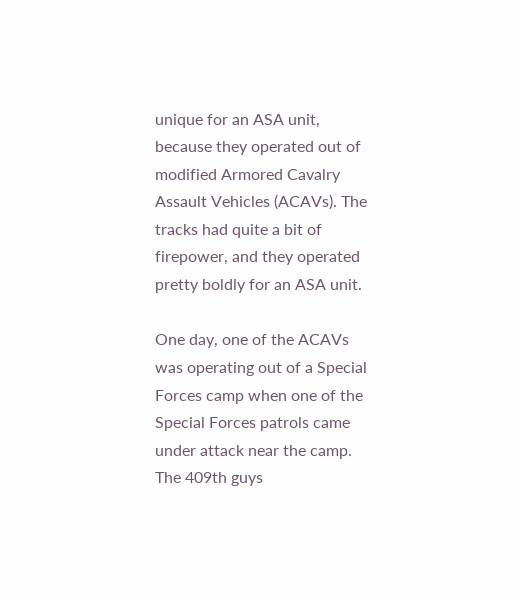unique for an ASA unit, because they operated out of modified Armored Cavalry Assault Vehicles (ACAVs). The tracks had quite a bit of firepower, and they operated pretty boldly for an ASA unit.

One day, one of the ACAVs was operating out of a Special Forces camp when one of the Special Forces patrols came under attack near the camp. The 409th guys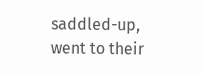saddled-up, went to their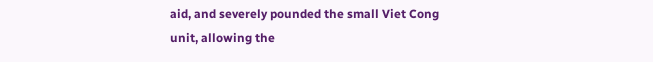aid, and severely pounded the small Viet Cong unit, allowing the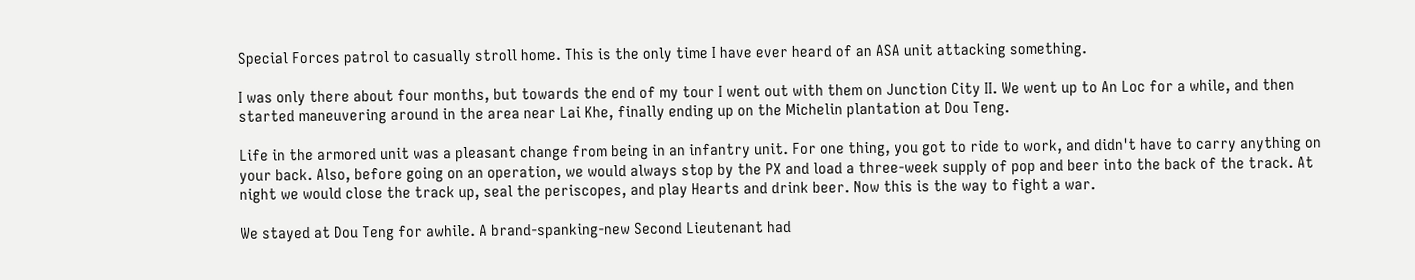Special Forces patrol to casually stroll home. This is the only time I have ever heard of an ASA unit attacking something.

I was only there about four months, but towards the end of my tour I went out with them on Junction City II. We went up to An Loc for a while, and then started maneuvering around in the area near Lai Khe, finally ending up on the Michelin plantation at Dou Teng.

Life in the armored unit was a pleasant change from being in an infantry unit. For one thing, you got to ride to work, and didn't have to carry anything on your back. Also, before going on an operation, we would always stop by the PX and load a three-week supply of pop and beer into the back of the track. At night we would close the track up, seal the periscopes, and play Hearts and drink beer. Now this is the way to fight a war.

We stayed at Dou Teng for awhile. A brand-spanking-new Second Lieutenant had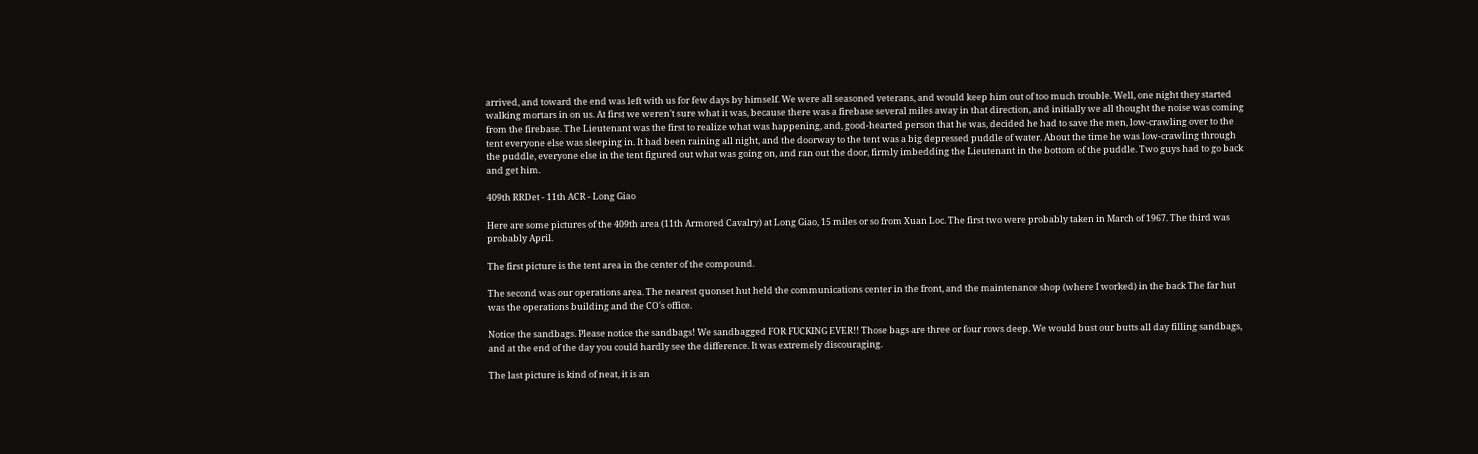arrived, and toward the end was left with us for few days by himself. We were all seasoned veterans, and would keep him out of too much trouble. Well, one night they started walking mortars in on us. At first we weren't sure what it was, because there was a firebase several miles away in that direction, and initially we all thought the noise was coming from the firebase. The Lieutenant was the first to realize what was happening, and, good-hearted person that he was, decided he had to save the men, low-crawling over to the tent everyone else was sleeping in. It had been raining all night, and the doorway to the tent was a big depressed puddle of water. About the time he was low-crawling through the puddle, everyone else in the tent figured out what was going on, and ran out the door, firmly imbedding the Lieutenant in the bottom of the puddle. Two guys had to go back and get him.

409th RRDet - 11th ACR - Long Giao

Here are some pictures of the 409th area (11th Armored Cavalry) at Long Giao, 15 miles or so from Xuan Loc. The first two were probably taken in March of 1967. The third was probably April.

The first picture is the tent area in the center of the compound.

The second was our operations area. The nearest quonset hut held the communications center in the front, and the maintenance shop (where I worked) in the back The far hut was the operations building and the CO's office.

Notice the sandbags. Please notice the sandbags! We sandbagged FOR FUCKING EVER!! Those bags are three or four rows deep. We would bust our butts all day filling sandbags, and at the end of the day you could hardly see the difference. It was extremely discouraging.

The last picture is kind of neat, it is an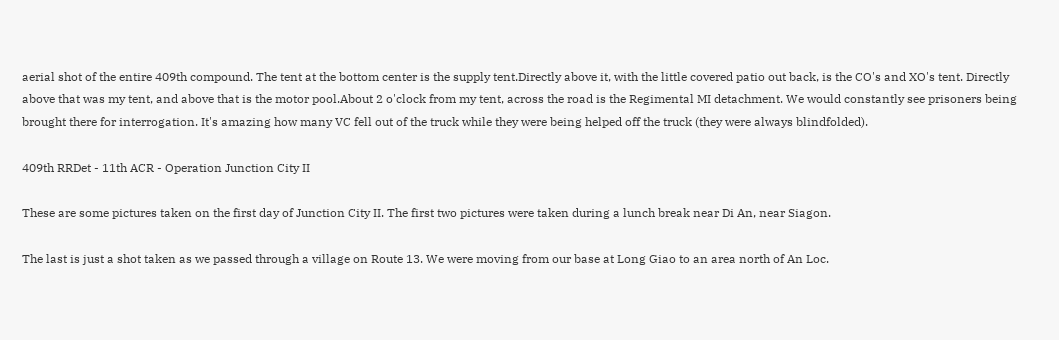aerial shot of the entire 409th compound. The tent at the bottom center is the supply tent.Directly above it, with the little covered patio out back, is the CO's and XO's tent. Directly above that was my tent, and above that is the motor pool.About 2 o'clock from my tent, across the road is the Regimental MI detachment. We would constantly see prisoners being brought there for interrogation. It's amazing how many VC fell out of the truck while they were being helped off the truck (they were always blindfolded).

409th RRDet - 11th ACR - Operation Junction City II

These are some pictures taken on the first day of Junction City II. The first two pictures were taken during a lunch break near Di An, near Siagon.

The last is just a shot taken as we passed through a village on Route 13. We were moving from our base at Long Giao to an area north of An Loc.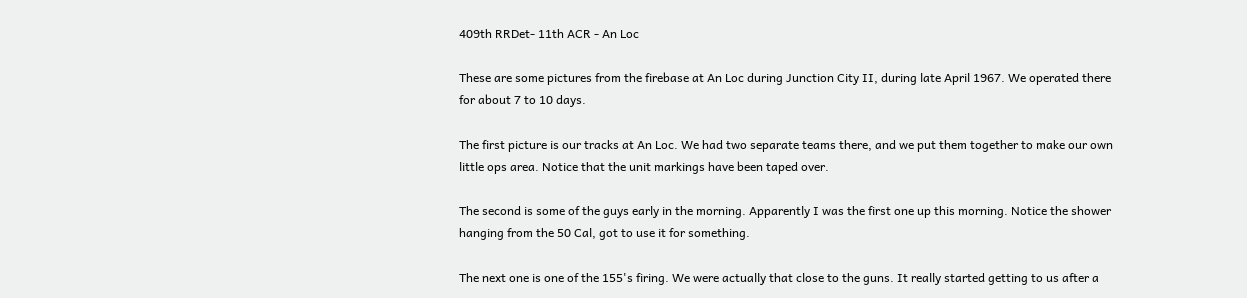409th RRDet- 11th ACR - An Loc

These are some pictures from the firebase at An Loc during Junction City II, during late April 1967. We operated there for about 7 to 10 days.

The first picture is our tracks at An Loc. We had two separate teams there, and we put them together to make our own little ops area. Notice that the unit markings have been taped over.

The second is some of the guys early in the morning. Apparently I was the first one up this morning. Notice the shower hanging from the 50 Cal, got to use it for something.

The next one is one of the 155's firing. We were actually that close to the guns. It really started getting to us after a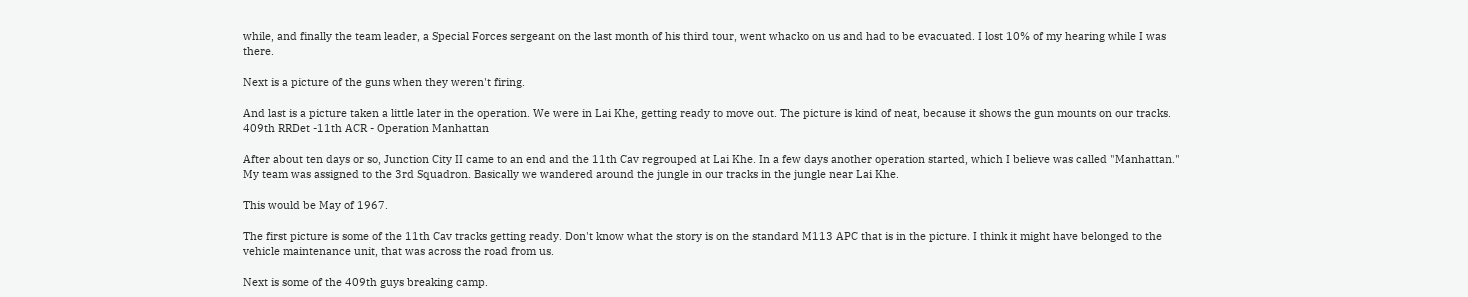while, and finally the team leader, a Special Forces sergeant on the last month of his third tour, went whacko on us and had to be evacuated. I lost 10% of my hearing while I was there.

Next is a picture of the guns when they weren't firing.

And last is a picture taken a little later in the operation. We were in Lai Khe, getting ready to move out. The picture is kind of neat, because it shows the gun mounts on our tracks.
409th RRDet -11th ACR - Operation Manhattan

After about ten days or so, Junction City II came to an end and the 11th Cav regrouped at Lai Khe. In a few days another operation started, which I believe was called "Manhattan." My team was assigned to the 3rd Squadron. Basically we wandered around the jungle in our tracks in the jungle near Lai Khe.

This would be May of 1967.

The first picture is some of the 11th Cav tracks getting ready. Don't know what the story is on the standard M113 APC that is in the picture. I think it might have belonged to the vehicle maintenance unit, that was across the road from us.

Next is some of the 409th guys breaking camp.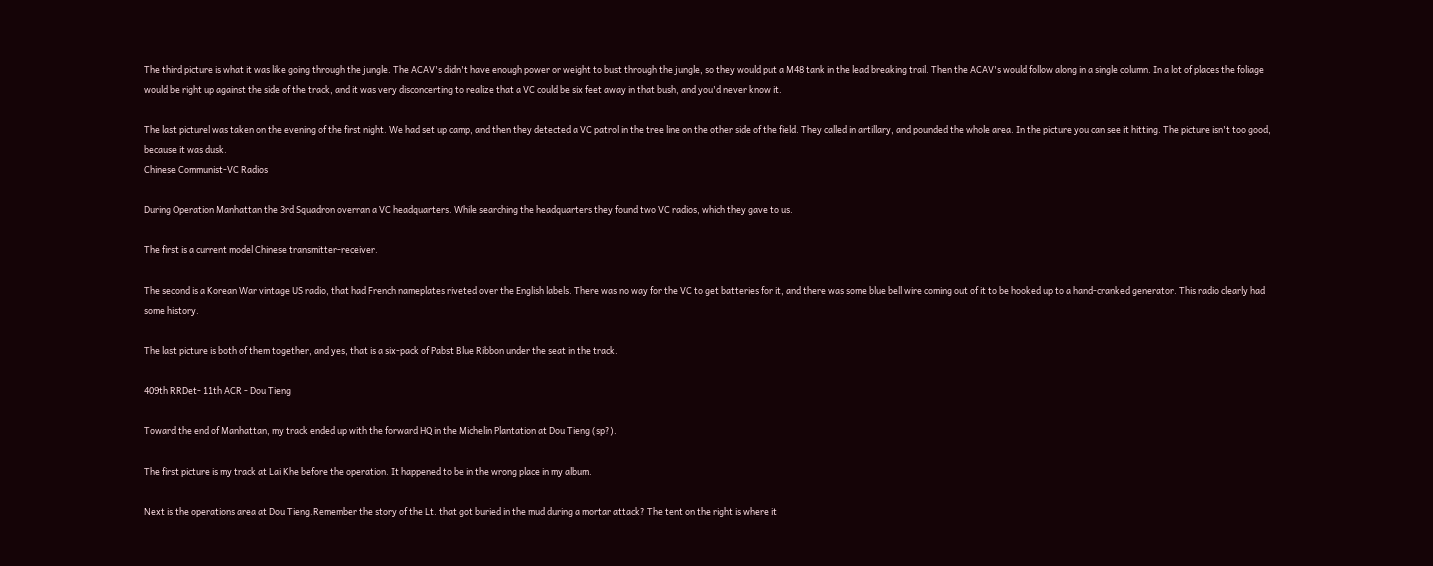The third picture is what it was like going through the jungle. The ACAV's didn't have enough power or weight to bust through the jungle, so they would put a M48 tank in the lead breaking trail. Then the ACAV's would follow along in a single column. In a lot of places the foliage would be right up against the side of the track, and it was very disconcerting to realize that a VC could be six feet away in that bush, and you'd never know it.

The last picturel was taken on the evening of the first night. We had set up camp, and then they detected a VC patrol in the tree line on the other side of the field. They called in artillary, and pounded the whole area. In the picture you can see it hitting. The picture isn't too good, because it was dusk.
Chinese Communist-VC Radios

During Operation Manhattan the 3rd Squadron overran a VC headquarters. While searching the headquarters they found two VC radios, which they gave to us.

The first is a current model Chinese transmitter-receiver.

The second is a Korean War vintage US radio, that had French nameplates riveted over the English labels. There was no way for the VC to get batteries for it, and there was some blue bell wire coming out of it to be hooked up to a hand-cranked generator. This radio clearly had some history.

The last picture is both of them together, and yes, that is a six-pack of Pabst Blue Ribbon under the seat in the track.

409th RRDet- 11th ACR - Dou Tieng

Toward the end of Manhattan, my track ended up with the forward HQ in the Michelin Plantation at Dou Tieng (sp?).

The first picture is my track at Lai Khe before the operation. It happened to be in the wrong place in my album.

Next is the operations area at Dou Tieng.Remember the story of the Lt. that got buried in the mud during a mortar attack? The tent on the right is where it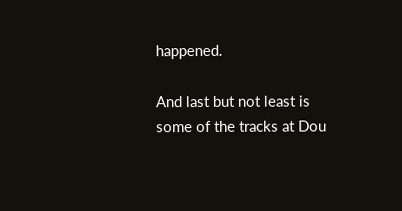happened.

And last but not least is some of the tracks at Dou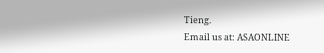Tieng.
Email us at: ASAONLINE